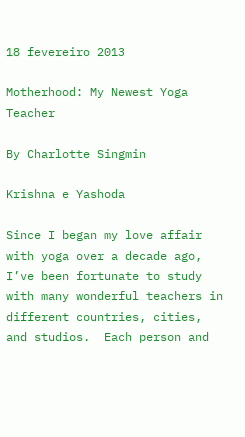18 fevereiro 2013

Motherhood: My Newest Yoga Teacher

By Charlotte Singmin

Krishna e Yashoda

Since I began my love affair with yoga over a decade ago, I’ve been fortunate to study with many wonderful teachers in different countries, cities, and studios.  Each person and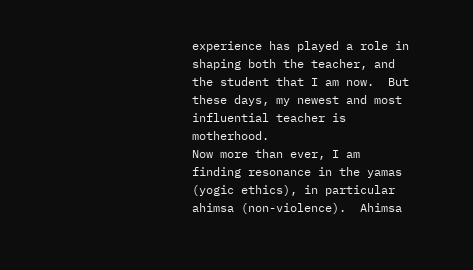experience has played a role in shaping both the teacher, and the student that I am now.  But these days, my newest and most influential teacher is motherhood.
Now more than ever, I am finding resonance in the yamas (yogic ethics), in particular ahimsa (non-violence).  Ahimsa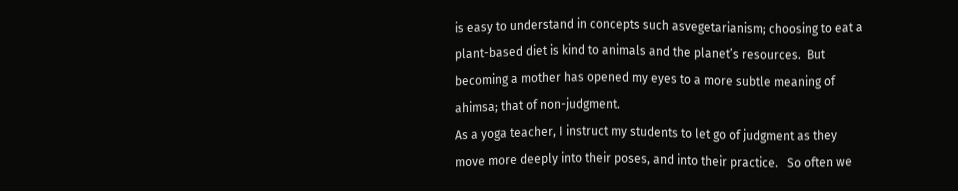is easy to understand in concepts such asvegetarianism; choosing to eat a plant-based diet is kind to animals and the planet’s resources.  But becoming a mother has opened my eyes to a more subtle meaning of ahimsa; that of non-judgment.
As a yoga teacher, I instruct my students to let go of judgment as they move more deeply into their poses, and into their practice.   So often we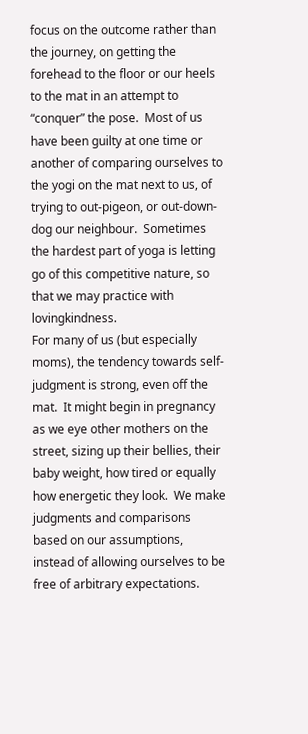focus on the outcome rather than the journey, on getting the forehead to the floor or our heels to the mat in an attempt to “conquer” the pose.  Most of us have been guilty at one time or another of comparing ourselves to the yogi on the mat next to us, of trying to out-pigeon, or out-down-dog our neighbour.  Sometimes the hardest part of yoga is letting go of this competitive nature, so that we may practice with lovingkindness.
For many of us (but especially moms), the tendency towards self-judgment is strong, even off the mat.  It might begin in pregnancy as we eye other mothers on the street, sizing up their bellies, their baby weight, how tired or equally how energetic they look.  We make judgments and comparisons based on our assumptions, instead of allowing ourselves to be free of arbitrary expectations.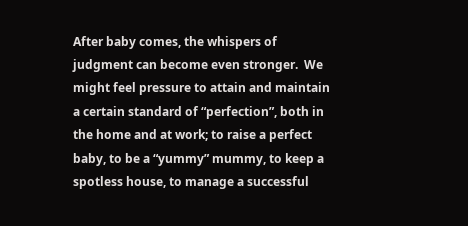After baby comes, the whispers of judgment can become even stronger.  We might feel pressure to attain and maintain a certain standard of “perfection”, both in the home and at work; to raise a perfect baby, to be a “yummy” mummy, to keep a spotless house, to manage a successful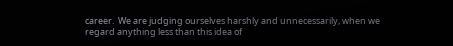career.  We are judging ourselves harshly and unnecessarily, when we regard anything less than this idea of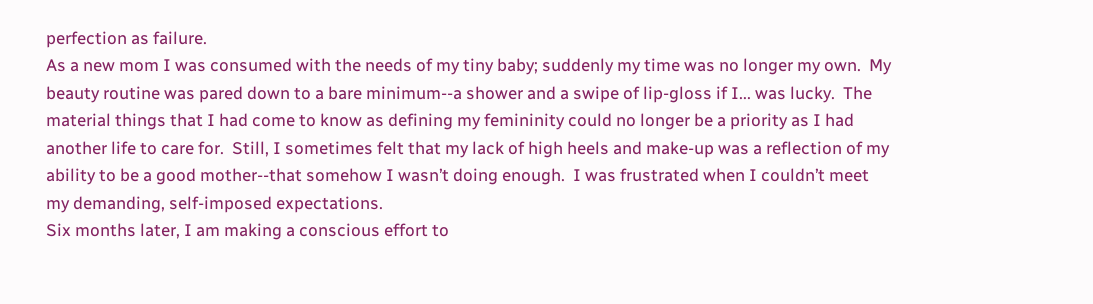perfection as failure.
As a new mom I was consumed with the needs of my tiny baby; suddenly my time was no longer my own.  My beauty routine was pared down to a bare minimum--a shower and a swipe of lip-gloss if I... was lucky.  The material things that I had come to know as defining my femininity could no longer be a priority as I had another life to care for.  Still, I sometimes felt that my lack of high heels and make-up was a reflection of my ability to be a good mother--that somehow I wasn’t doing enough.  I was frustrated when I couldn’t meet my demanding, self-imposed expectations.
Six months later, I am making a conscious effort to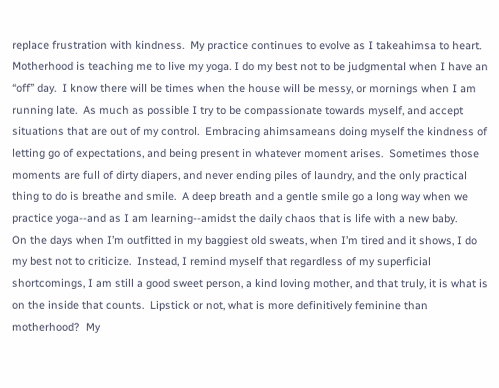replace frustration with kindness.  My practice continues to evolve as I takeahimsa to heart. Motherhood is teaching me to live my yoga. I do my best not to be judgmental when I have an “off” day.  I know there will be times when the house will be messy, or mornings when I am running late.  As much as possible I try to be compassionate towards myself, and accept situations that are out of my control.  Embracing ahimsameans doing myself the kindness of letting go of expectations, and being present in whatever moment arises.  Sometimes those moments are full of dirty diapers, and never ending piles of laundry, and the only practical thing to do is breathe and smile.  A deep breath and a gentle smile go a long way when we practice yoga--and as I am learning--amidst the daily chaos that is life with a new baby.
On the days when I’m outfitted in my baggiest old sweats, when I’m tired and it shows, I do my best not to criticize.  Instead, I remind myself that regardless of my superficial shortcomings, I am still a good sweet person, a kind loving mother, and that truly, it is what is on the inside that counts.  Lipstick or not, what is more definitively feminine than motherhood?  My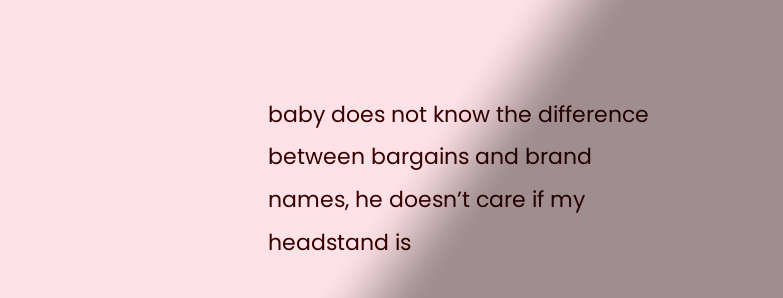baby does not know the difference between bargains and brand names, he doesn’t care if my headstand is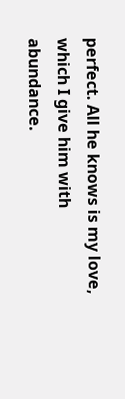perfect. All he knows is my love, which I give him with abundance.